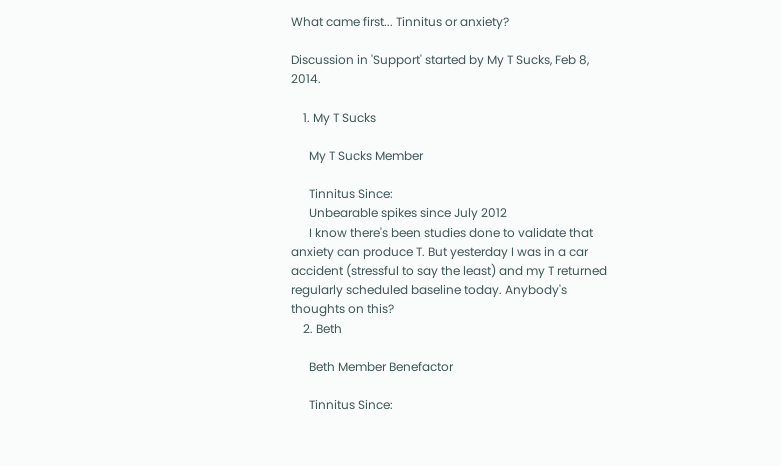What came first... Tinnitus or anxiety?

Discussion in 'Support' started by My T Sucks, Feb 8, 2014.

    1. My T Sucks

      My T Sucks Member

      Tinnitus Since:
      Unbearable spikes since July 2012
      I know there's been studies done to validate that anxiety can produce T. But yesterday I was in a car accident (stressful to say the least) and my T returned regularly scheduled baseline today. Anybody's thoughts on this?
    2. Beth

      Beth Member Benefactor

      Tinnitus Since: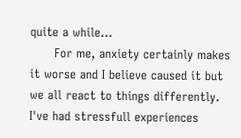quite a while...
      For me, anxiety certainly makes it worse and I believe caused it but we all react to things differently. I've had stressfull experiences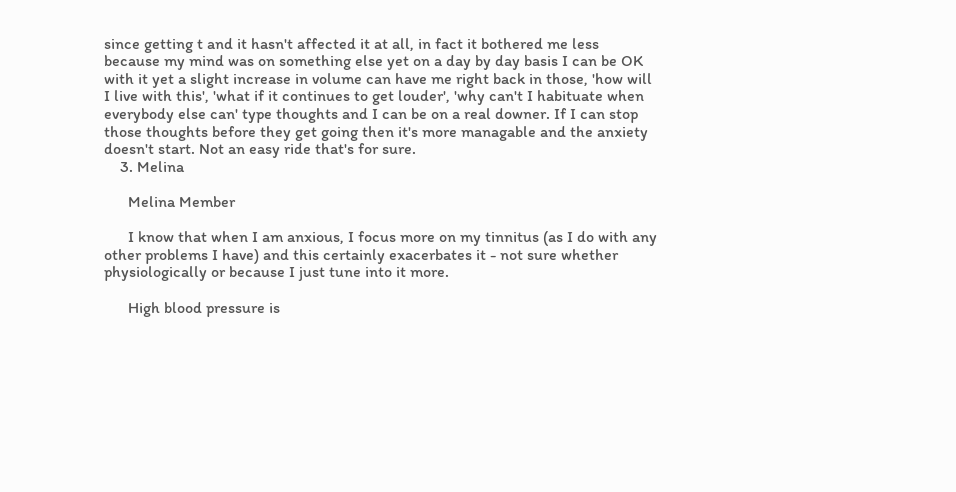since getting t and it hasn't affected it at all, in fact it bothered me less because my mind was on something else yet on a day by day basis I can be OK with it yet a slight increase in volume can have me right back in those, 'how will I live with this', 'what if it continues to get louder', 'why can't I habituate when everybody else can' type thoughts and I can be on a real downer. If I can stop those thoughts before they get going then it's more managable and the anxiety doesn't start. Not an easy ride that's for sure.
    3. Melina

      Melina Member

      I know that when I am anxious, I focus more on my tinnitus (as I do with any other problems I have) and this certainly exacerbates it - not sure whether physiologically or because I just tune into it more.

      High blood pressure is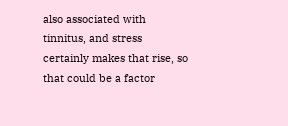also associated with tinnitus, and stress certainly makes that rise, so that could be a factor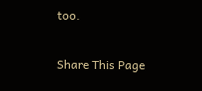too.

Share This Page